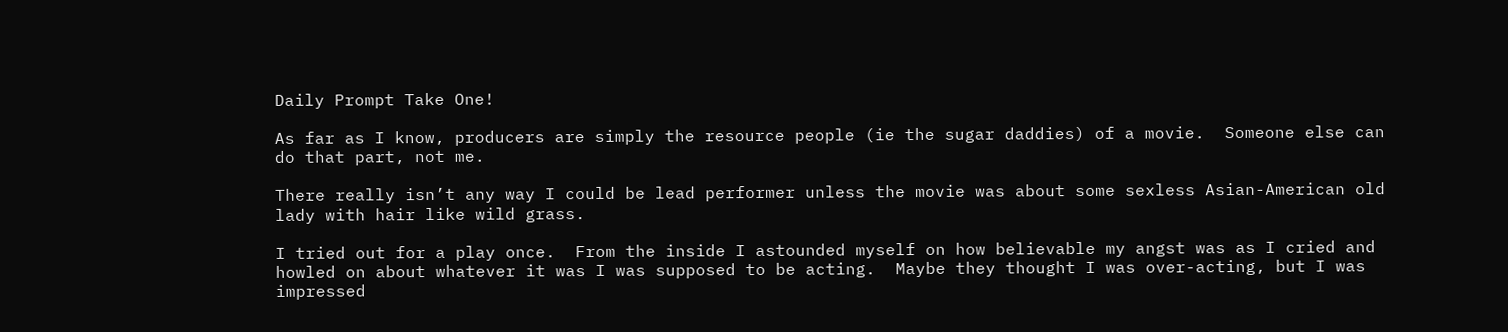Daily Prompt Take One!

As far as I know, producers are simply the resource people (ie the sugar daddies) of a movie.  Someone else can do that part, not me.

There really isn’t any way I could be lead performer unless the movie was about some sexless Asian-American old lady with hair like wild grass.

I tried out for a play once.  From the inside I astounded myself on how believable my angst was as I cried and howled on about whatever it was I was supposed to be acting.  Maybe they thought I was over-acting, but I was impressed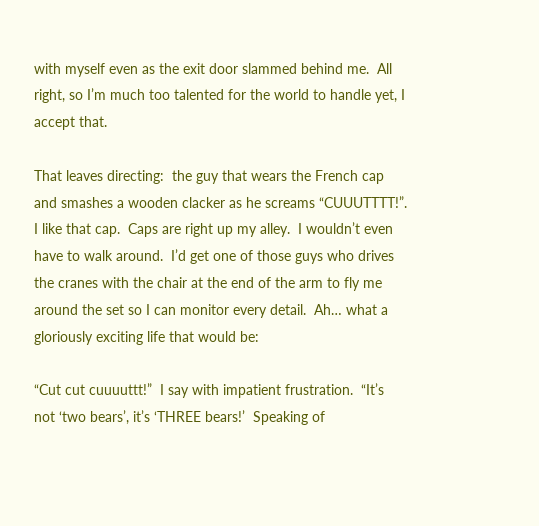with myself even as the exit door slammed behind me.  All right, so I’m much too talented for the world to handle yet, I accept that.

That leaves directing:  the guy that wears the French cap and smashes a wooden clacker as he screams “CUUUTTTT!”.  I like that cap.  Caps are right up my alley.  I wouldn’t even have to walk around.  I’d get one of those guys who drives the cranes with the chair at the end of the arm to fly me around the set so I can monitor every detail.  Ah… what a gloriously exciting life that would be:

“Cut cut cuuuuttt!”  I say with impatient frustration.  “It’s not ‘two bears’, it’s ‘THREE bears!’  Speaking of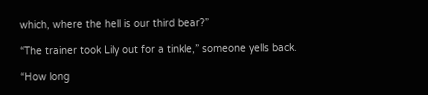which, where the hell is our third bear?”

“The trainer took Lily out for a tinkle,” someone yells back.

“How long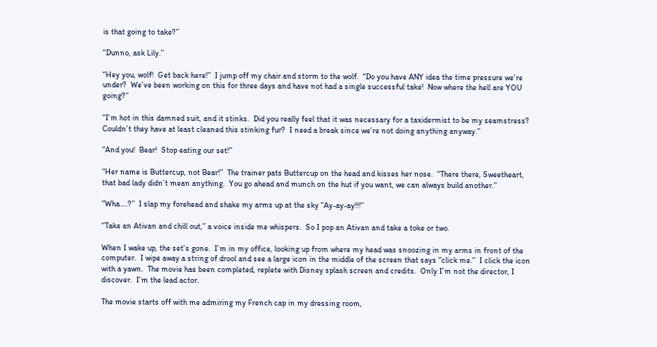is that going to take?”

“Dunno, ask Lily.”

“Hey you, wolf!  Get back here!”  I jump off my chair and storm to the wolf.  “Do you have ANY idea the time pressure we’re under?  We’ve been working on this for three days and have not had a single successful take!  Now where the hell are YOU going?”

“I’m hot in this damned suit, and it stinks.  Did you really feel that it was necessary for a taxidermist to be my seamstress?  Couldn’t they have at least cleaned this stinking fur?  I need a break since we’re not doing anything anyway.”

“And you!  Bear!  Stop eating our set!”

“Her name is Buttercup, not Bear!”  The trainer pats Buttercup on the head and kisses her nose.  “There there, Sweetheart, that bad lady didn’t mean anything.  You go ahead and munch on the hut if you want, we can always build another.”

“Wha….?”  I slap my forehead and shake my arms up at the sky “Ay-ay-ay!!!”

“Take an Ativan and chill out,” a voice inside me whispers.  So I pop an Ativan and take a toke or two.

When I wake up, the set’s gone.  I’m in my office, looking up from where my head was snoozing in my arms in front of the computer.  I wipe away a string of drool and see a large icon in the middle of the screen that says “click me.”  I click the icon with a yawn.  The movie has been completed, replete with Disney splash screen and credits.  Only I’m not the director, I discover.  I’m the lead actor.

The movie starts off with me admiring my French cap in my dressing room,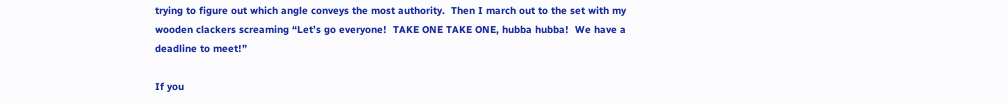trying to figure out which angle conveys the most authority.  Then I march out to the set with my wooden clackers screaming “Let’s go everyone!  TAKE ONE TAKE ONE, hubba hubba!  We have a deadline to meet!”

If you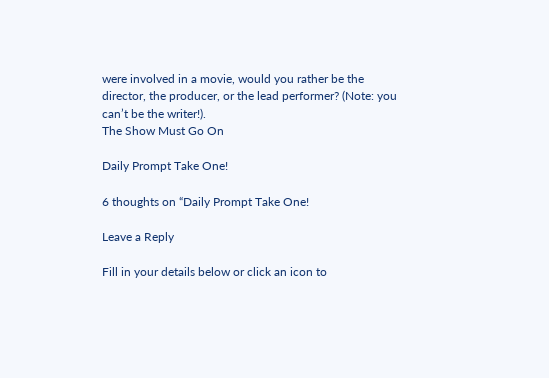were involved in a movie, would you rather be the director, the producer, or the lead performer? (Note: you can’t be the writer!).
The Show Must Go On

Daily Prompt Take One!

6 thoughts on “Daily Prompt Take One!

Leave a Reply

Fill in your details below or click an icon to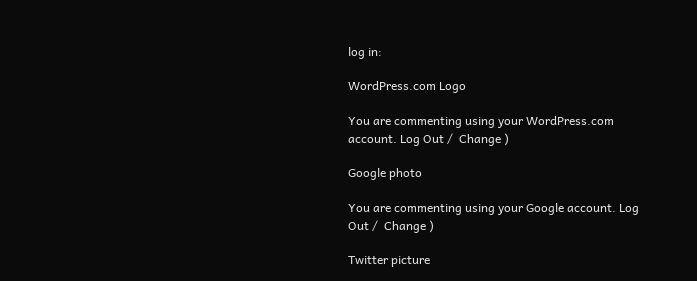log in:

WordPress.com Logo

You are commenting using your WordPress.com account. Log Out /  Change )

Google photo

You are commenting using your Google account. Log Out /  Change )

Twitter picture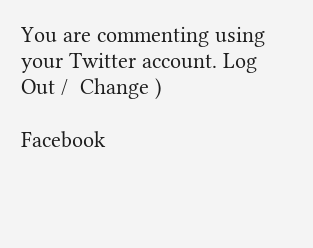You are commenting using your Twitter account. Log Out /  Change )

Facebook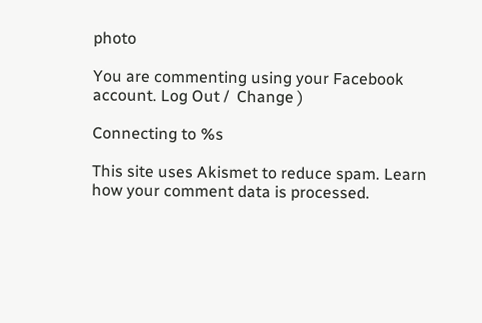photo

You are commenting using your Facebook account. Log Out /  Change )

Connecting to %s

This site uses Akismet to reduce spam. Learn how your comment data is processed.